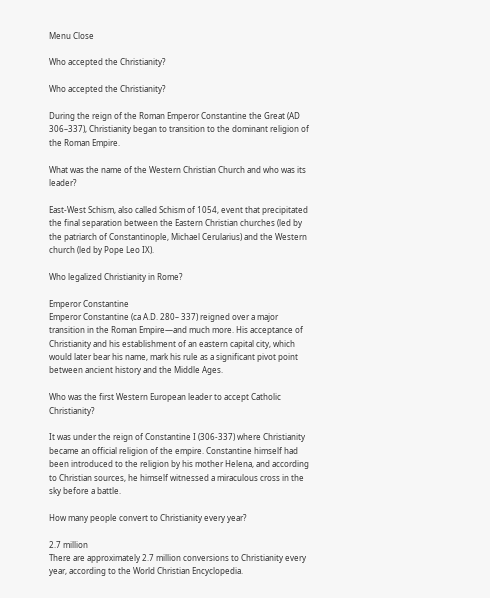Menu Close

Who accepted the Christianity?

Who accepted the Christianity?

During the reign of the Roman Emperor Constantine the Great (AD 306–337), Christianity began to transition to the dominant religion of the Roman Empire.

What was the name of the Western Christian Church and who was its leader?

East-West Schism, also called Schism of 1054, event that precipitated the final separation between the Eastern Christian churches (led by the patriarch of Constantinople, Michael Cerularius) and the Western church (led by Pope Leo IX).

Who legalized Christianity in Rome?

Emperor Constantine
Emperor Constantine (ca A.D. 280– 337) reigned over a major transition in the Roman Empire—and much more. His acceptance of Christianity and his establishment of an eastern capital city, which would later bear his name, mark his rule as a significant pivot point between ancient history and the Middle Ages.

Who was the first Western European leader to accept Catholic Christianity?

It was under the reign of Constantine I (306-337) where Christianity became an official religion of the empire. Constantine himself had been introduced to the religion by his mother Helena, and according to Christian sources, he himself witnessed a miraculous cross in the sky before a battle.

How many people convert to Christianity every year?

2.7 million
There are approximately 2.7 million conversions to Christianity every year, according to the World Christian Encyclopedia.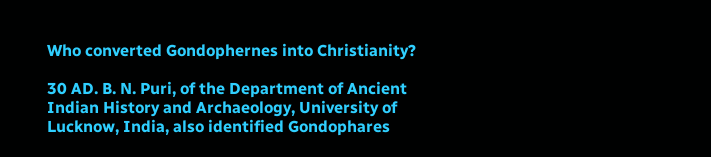Who converted Gondophernes into Christianity?

30 AD. B. N. Puri, of the Department of Ancient Indian History and Archaeology, University of Lucknow, India, also identified Gondophares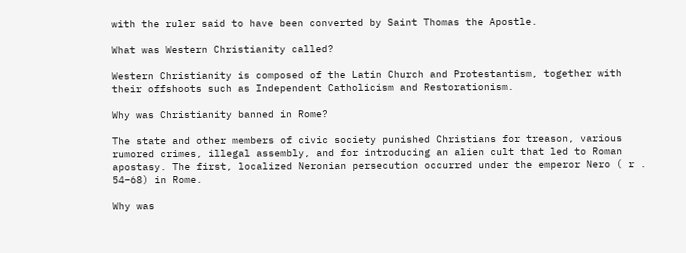with the ruler said to have been converted by Saint Thomas the Apostle.

What was Western Christianity called?

Western Christianity is composed of the Latin Church and Protestantism, together with their offshoots such as Independent Catholicism and Restorationism.

Why was Christianity banned in Rome?

The state and other members of civic society punished Christians for treason, various rumored crimes, illegal assembly, and for introducing an alien cult that led to Roman apostasy. The first, localized Neronian persecution occurred under the emperor Nero ( r . 54–68) in Rome.

Why was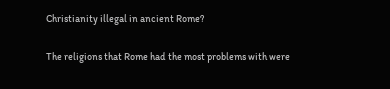Christianity illegal in ancient Rome?

The religions that Rome had the most problems with were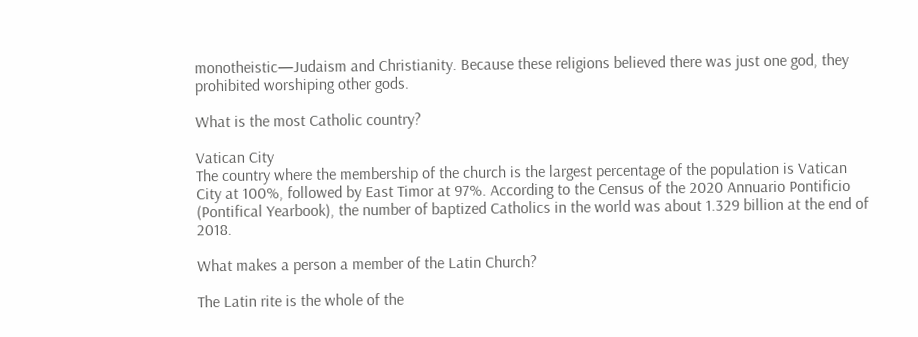monotheistic—Judaism and Christianity. Because these religions believed there was just one god, they prohibited worshiping other gods.

What is the most Catholic country?

Vatican City
The country where the membership of the church is the largest percentage of the population is Vatican City at 100%, followed by East Timor at 97%. According to the Census of the 2020 Annuario Pontificio (Pontifical Yearbook), the number of baptized Catholics in the world was about 1.329 billion at the end of 2018.

What makes a person a member of the Latin Church?

The Latin rite is the whole of the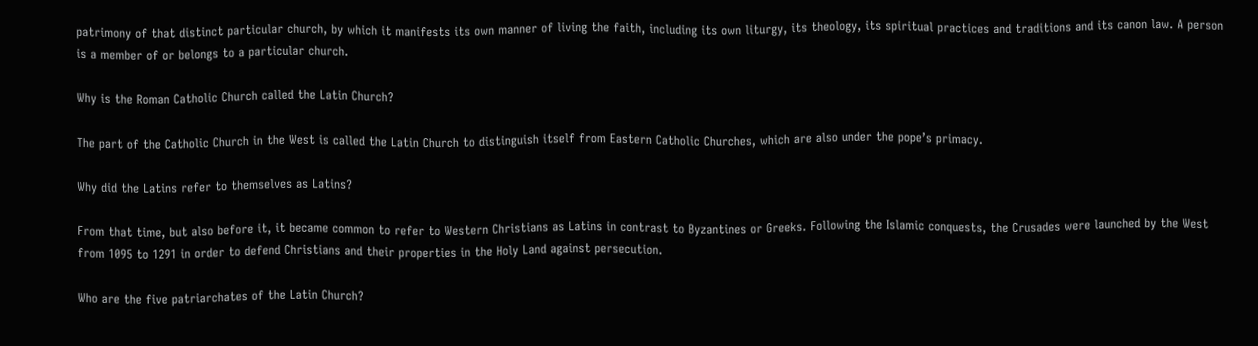patrimony of that distinct particular church, by which it manifests its own manner of living the faith, including its own liturgy, its theology, its spiritual practices and traditions and its canon law. A person is a member of or belongs to a particular church.

Why is the Roman Catholic Church called the Latin Church?

The part of the Catholic Church in the West is called the Latin Church to distinguish itself from Eastern Catholic Churches, which are also under the pope’s primacy.

Why did the Latins refer to themselves as Latins?

From that time, but also before it, it became common to refer to Western Christians as Latins in contrast to Byzantines or Greeks. Following the Islamic conquests, the Crusades were launched by the West from 1095 to 1291 in order to defend Christians and their properties in the Holy Land against persecution.

Who are the five patriarchates of the Latin Church?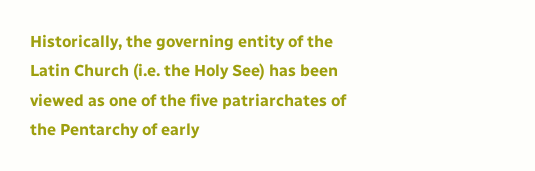Historically, the governing entity of the Latin Church (i.e. the Holy See) has been viewed as one of the five patriarchates of the Pentarchy of early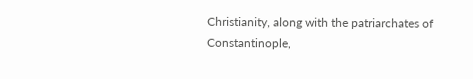Christianity, along with the patriarchates of Constantinople,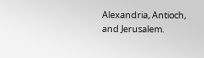Alexandria, Antioch, and Jerusalem.